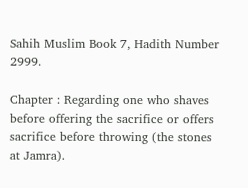Sahih Muslim Book 7, Hadith Number 2999.

Chapter : Regarding one who shaves before offering the sacrifice or offers sacrifice before throwing (the stones at Jamra).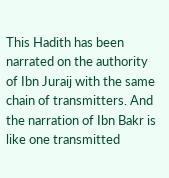This Hadith has been narrated on the authority of Ibn Juraij with the same chain of transmitters. And the narration of Ibn Bakr is like one transmitted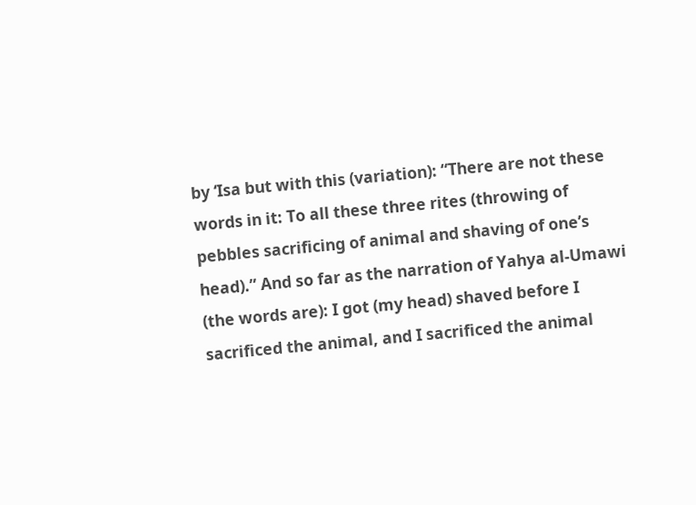by ‘Isa but with this (variation): “There are not these words in it: To all these three rites (throwing of pebbles sacrificing of animal and shaving of one’s head).” And so far as the narration of Yahya al-Umawi (the words are): I got (my head) shaved before I sacrificed the animal, and I sacrificed the animal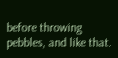before throwing pebbles, and like that.